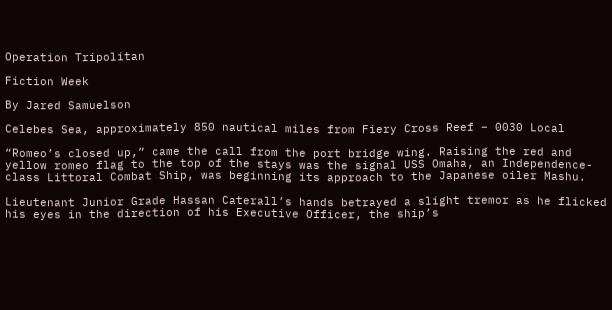Operation Tripolitan

Fiction Week

By Jared Samuelson

Celebes Sea, approximately 850 nautical miles from Fiery Cross Reef – 0030 Local

“Romeo’s closed up,” came the call from the port bridge wing. Raising the red and yellow romeo flag to the top of the stays was the signal USS Omaha, an Independence-class Littoral Combat Ship, was beginning its approach to the Japanese oiler Mashu.

Lieutenant Junior Grade Hassan Caterall’s hands betrayed a slight tremor as he flicked his eyes in the direction of his Executive Officer, the ship’s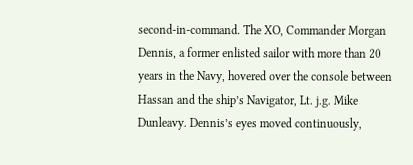second-in-command. The XO, Commander Morgan Dennis, a former enlisted sailor with more than 20 years in the Navy, hovered over the console between Hassan and the ship’s Navigator, Lt. j.g. Mike Dunleavy. Dennis’s eyes moved continuously,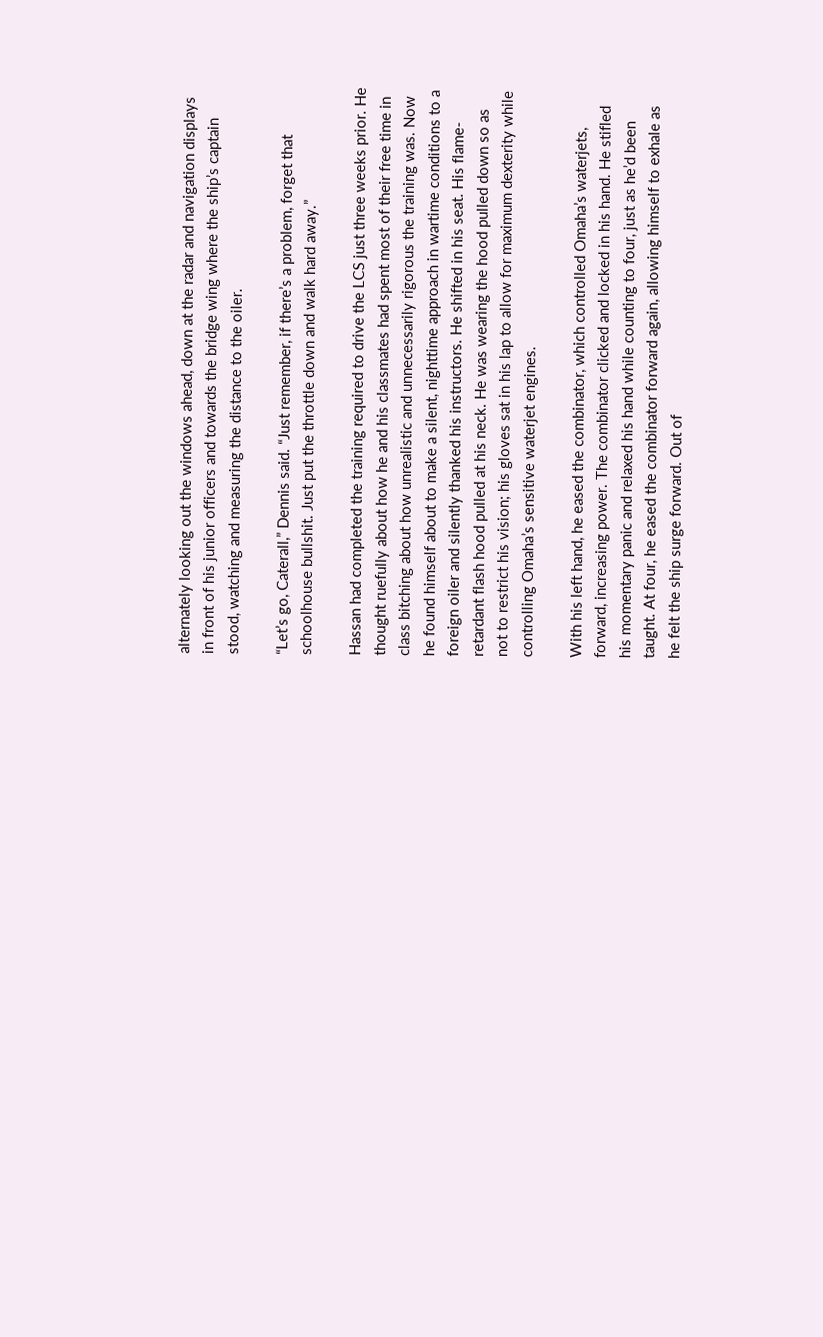alternately looking out the windows ahead, down at the radar and navigation displays in front of his junior officers and towards the bridge wing where the ship’s captain stood, watching and measuring the distance to the oiler.

“Let’s go, Caterall,” Dennis said. “Just remember, if there’s a problem, forget that schoolhouse bullshit. Just put the throttle down and walk hard away.”

Hassan had completed the training required to drive the LCS just three weeks prior. He thought ruefully about how he and his classmates had spent most of their free time in class bitching about how unrealistic and unnecessarily rigorous the training was. Now he found himself about to make a silent, nighttime approach in wartime conditions to a foreign oiler and silently thanked his instructors. He shifted in his seat. His flame-retardant flash hood pulled at his neck. He was wearing the hood pulled down so as not to restrict his vision; his gloves sat in his lap to allow for maximum dexterity while controlling Omaha’s sensitive waterjet engines.

With his left hand, he eased the combinator, which controlled Omaha’s waterjets, forward, increasing power. The combinator clicked and locked in his hand. He stifled his momentary panic and relaxed his hand while counting to four, just as he’d been taught. At four, he eased the combinator forward again, allowing himself to exhale as he felt the ship surge forward. Out of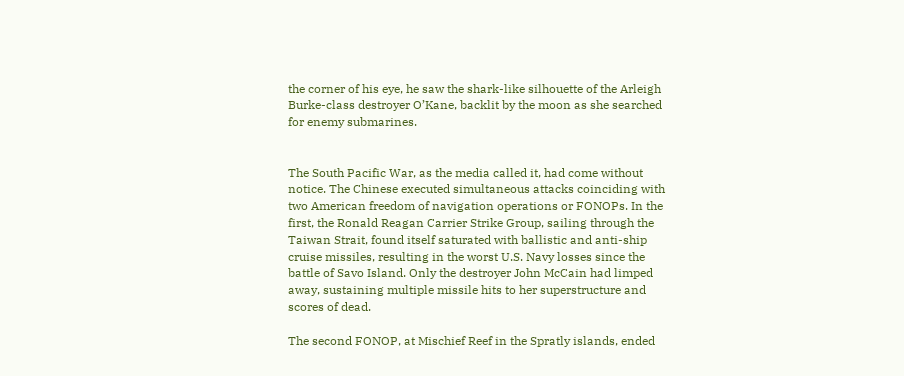the corner of his eye, he saw the shark-like silhouette of the Arleigh Burke-class destroyer O’Kane, backlit by the moon as she searched for enemy submarines.


The South Pacific War, as the media called it, had come without notice. The Chinese executed simultaneous attacks coinciding with two American freedom of navigation operations or FONOPs. In the first, the Ronald Reagan Carrier Strike Group, sailing through the Taiwan Strait, found itself saturated with ballistic and anti-ship cruise missiles, resulting in the worst U.S. Navy losses since the battle of Savo Island. Only the destroyer John McCain had limped away, sustaining multiple missile hits to her superstructure and scores of dead.

The second FONOP, at Mischief Reef in the Spratly islands, ended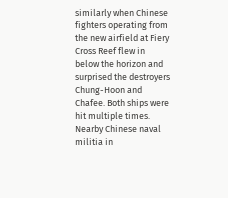similarly when Chinese fighters operating from the new airfield at Fiery Cross Reef flew in below the horizon and surprised the destroyers Chung-Hoon and Chafee. Both ships were hit multiple times. Nearby Chinese naval militia in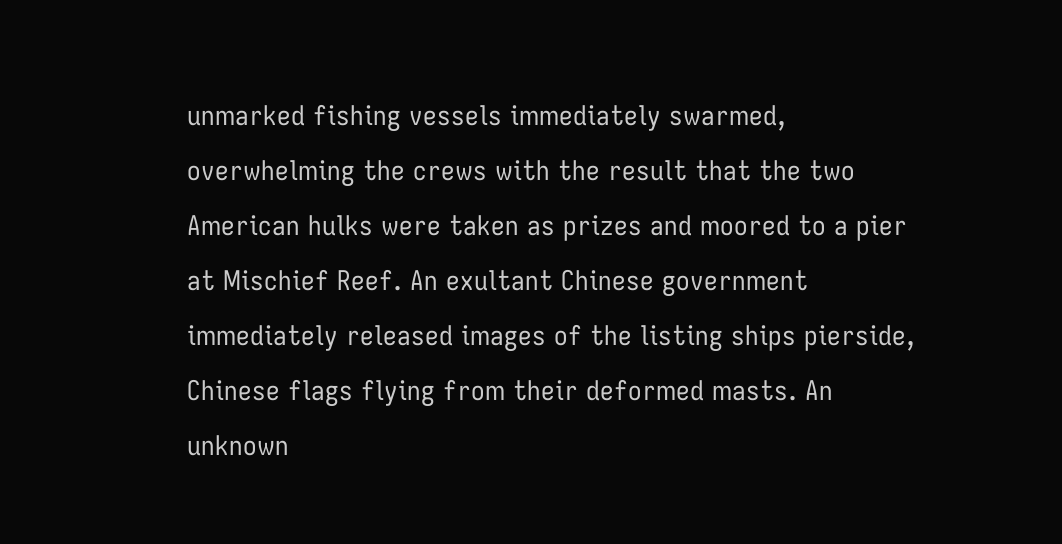unmarked fishing vessels immediately swarmed, overwhelming the crews with the result that the two American hulks were taken as prizes and moored to a pier at Mischief Reef. An exultant Chinese government immediately released images of the listing ships pierside, Chinese flags flying from their deformed masts. An unknown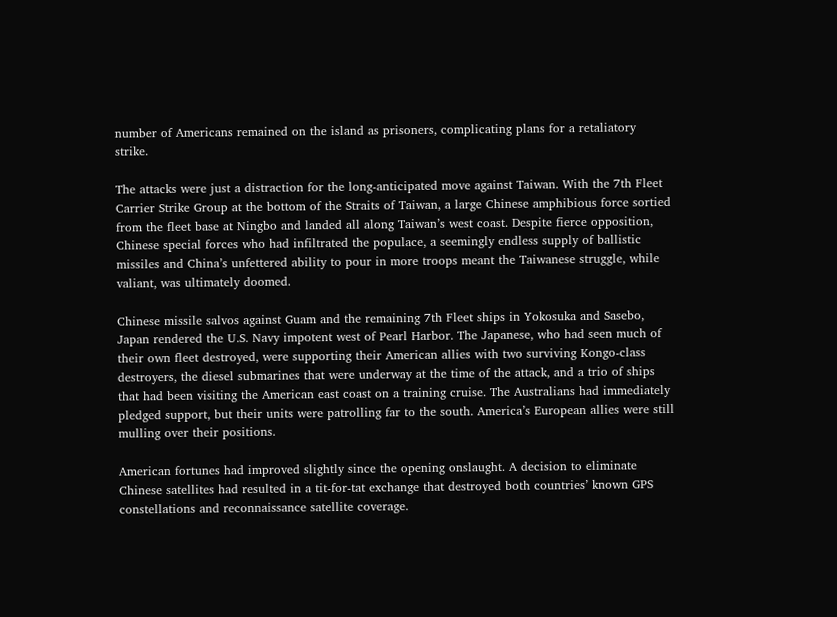number of Americans remained on the island as prisoners, complicating plans for a retaliatory strike.

The attacks were just a distraction for the long-anticipated move against Taiwan. With the 7th Fleet Carrier Strike Group at the bottom of the Straits of Taiwan, a large Chinese amphibious force sortied from the fleet base at Ningbo and landed all along Taiwan’s west coast. Despite fierce opposition, Chinese special forces who had infiltrated the populace, a seemingly endless supply of ballistic missiles and China’s unfettered ability to pour in more troops meant the Taiwanese struggle, while valiant, was ultimately doomed.

Chinese missile salvos against Guam and the remaining 7th Fleet ships in Yokosuka and Sasebo, Japan rendered the U.S. Navy impotent west of Pearl Harbor. The Japanese, who had seen much of their own fleet destroyed, were supporting their American allies with two surviving Kongo-class destroyers, the diesel submarines that were underway at the time of the attack, and a trio of ships that had been visiting the American east coast on a training cruise. The Australians had immediately pledged support, but their units were patrolling far to the south. America’s European allies were still mulling over their positions.

American fortunes had improved slightly since the opening onslaught. A decision to eliminate Chinese satellites had resulted in a tit-for-tat exchange that destroyed both countries’ known GPS constellations and reconnaissance satellite coverage.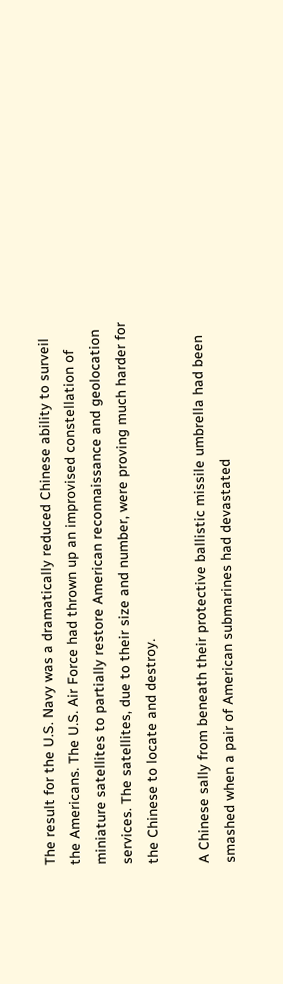The result for the U.S. Navy was a dramatically reduced Chinese ability to surveil the Americans. The U.S. Air Force had thrown up an improvised constellation of miniature satellites to partially restore American reconnaissance and geolocation services. The satellites, due to their size and number, were proving much harder for the Chinese to locate and destroy.

A Chinese sally from beneath their protective ballistic missile umbrella had been smashed when a pair of American submarines had devastated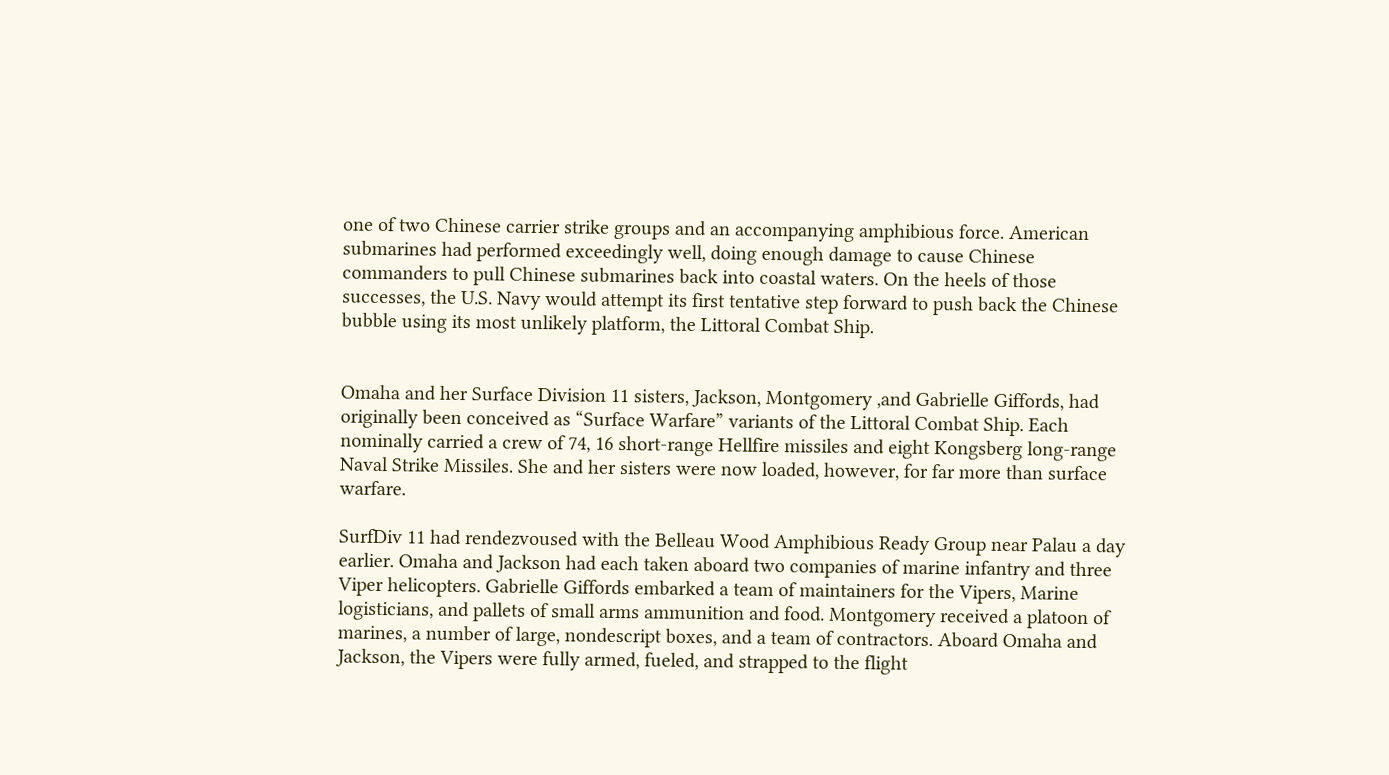one of two Chinese carrier strike groups and an accompanying amphibious force. American submarines had performed exceedingly well, doing enough damage to cause Chinese commanders to pull Chinese submarines back into coastal waters. On the heels of those successes, the U.S. Navy would attempt its first tentative step forward to push back the Chinese bubble using its most unlikely platform, the Littoral Combat Ship.


Omaha and her Surface Division 11 sisters, Jackson, Montgomery ,and Gabrielle Giffords, had originally been conceived as “Surface Warfare” variants of the Littoral Combat Ship. Each nominally carried a crew of 74, 16 short-range Hellfire missiles and eight Kongsberg long-range Naval Strike Missiles. She and her sisters were now loaded, however, for far more than surface warfare.

SurfDiv 11 had rendezvoused with the Belleau Wood Amphibious Ready Group near Palau a day earlier. Omaha and Jackson had each taken aboard two companies of marine infantry and three Viper helicopters. Gabrielle Giffords embarked a team of maintainers for the Vipers, Marine logisticians, and pallets of small arms ammunition and food. Montgomery received a platoon of marines, a number of large, nondescript boxes, and a team of contractors. Aboard Omaha and Jackson, the Vipers were fully armed, fueled, and strapped to the flight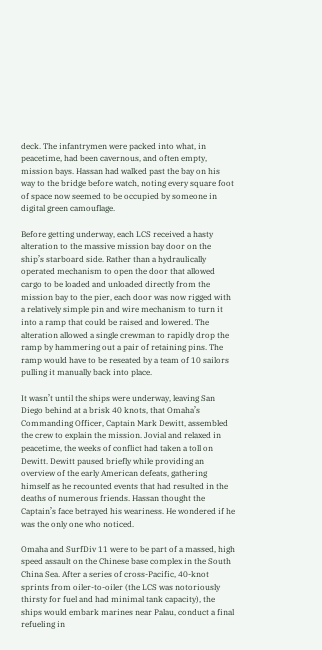deck. The infantrymen were packed into what, in peacetime, had been cavernous, and often empty, mission bays. Hassan had walked past the bay on his way to the bridge before watch, noting every square foot of space now seemed to be occupied by someone in digital green camouflage.

Before getting underway, each LCS received a hasty alteration to the massive mission bay door on the ship’s starboard side. Rather than a hydraulically operated mechanism to open the door that allowed cargo to be loaded and unloaded directly from the mission bay to the pier, each door was now rigged with a relatively simple pin and wire mechanism to turn it into a ramp that could be raised and lowered. The alteration allowed a single crewman to rapidly drop the ramp by hammering out a pair of retaining pins. The ramp would have to be reseated by a team of 10 sailors pulling it manually back into place.

It wasn’t until the ships were underway, leaving San Diego behind at a brisk 40 knots, that Omaha’s Commanding Officer, Captain Mark Dewitt, assembled the crew to explain the mission. Jovial and relaxed in peacetime, the weeks of conflict had taken a toll on Dewitt. Dewitt paused briefly while providing an overview of the early American defeats, gathering himself as he recounted events that had resulted in the deaths of numerous friends. Hassan thought the Captain’s face betrayed his weariness. He wondered if he was the only one who noticed.

Omaha and SurfDiv 11 were to be part of a massed, high speed assault on the Chinese base complex in the South China Sea. After a series of cross-Pacific, 40-knot sprints from oiler-to-oiler (the LCS was notoriously thirsty for fuel and had minimal tank capacity), the ships would embark marines near Palau, conduct a final refueling in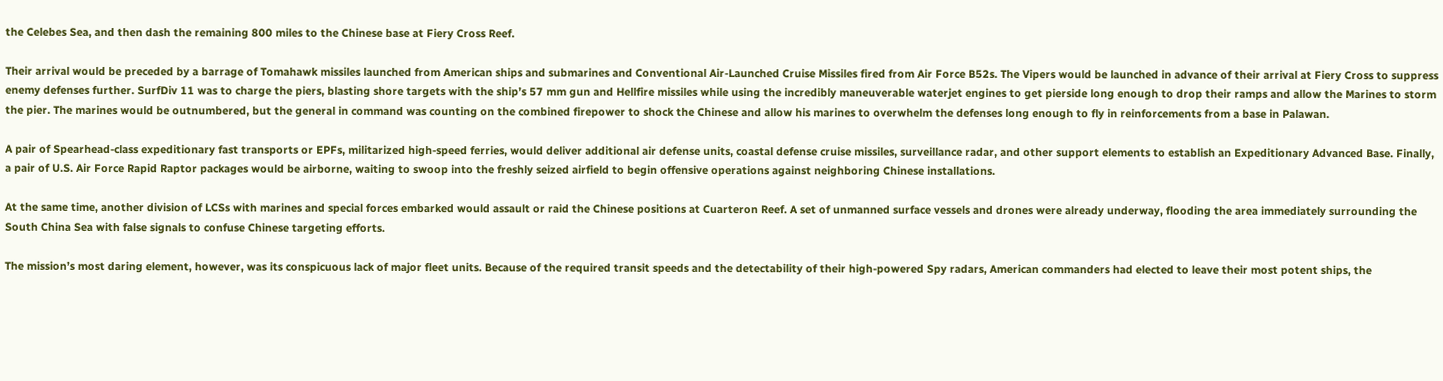the Celebes Sea, and then dash the remaining 800 miles to the Chinese base at Fiery Cross Reef.

Their arrival would be preceded by a barrage of Tomahawk missiles launched from American ships and submarines and Conventional Air-Launched Cruise Missiles fired from Air Force B52s. The Vipers would be launched in advance of their arrival at Fiery Cross to suppress enemy defenses further. SurfDiv 11 was to charge the piers, blasting shore targets with the ship’s 57 mm gun and Hellfire missiles while using the incredibly maneuverable waterjet engines to get pierside long enough to drop their ramps and allow the Marines to storm the pier. The marines would be outnumbered, but the general in command was counting on the combined firepower to shock the Chinese and allow his marines to overwhelm the defenses long enough to fly in reinforcements from a base in Palawan.

A pair of Spearhead-class expeditionary fast transports or EPFs, militarized high-speed ferries, would deliver additional air defense units, coastal defense cruise missiles, surveillance radar, and other support elements to establish an Expeditionary Advanced Base. Finally, a pair of U.S. Air Force Rapid Raptor packages would be airborne, waiting to swoop into the freshly seized airfield to begin offensive operations against neighboring Chinese installations.

At the same time, another division of LCSs with marines and special forces embarked would assault or raid the Chinese positions at Cuarteron Reef. A set of unmanned surface vessels and drones were already underway, flooding the area immediately surrounding the South China Sea with false signals to confuse Chinese targeting efforts.

The mission’s most daring element, however, was its conspicuous lack of major fleet units. Because of the required transit speeds and the detectability of their high-powered Spy radars, American commanders had elected to leave their most potent ships, the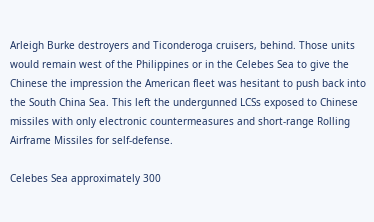Arleigh Burke destroyers and Ticonderoga cruisers, behind. Those units would remain west of the Philippines or in the Celebes Sea to give the Chinese the impression the American fleet was hesitant to push back into the South China Sea. This left the undergunned LCSs exposed to Chinese missiles with only electronic countermeasures and short-range Rolling Airframe Missiles for self-defense.

Celebes Sea approximately 300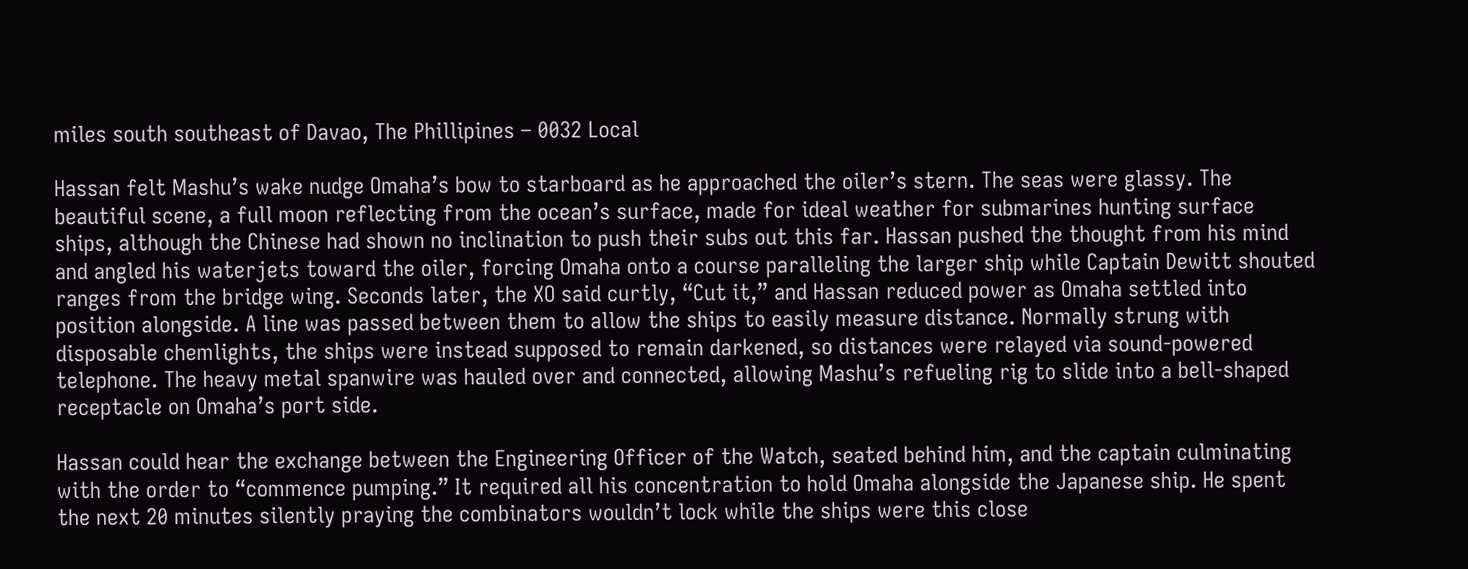miles south southeast of Davao, The Phillipines – 0032 Local

Hassan felt Mashu’s wake nudge Omaha’s bow to starboard as he approached the oiler’s stern. The seas were glassy. The beautiful scene, a full moon reflecting from the ocean’s surface, made for ideal weather for submarines hunting surface ships, although the Chinese had shown no inclination to push their subs out this far. Hassan pushed the thought from his mind and angled his waterjets toward the oiler, forcing Omaha onto a course paralleling the larger ship while Captain Dewitt shouted ranges from the bridge wing. Seconds later, the XO said curtly, “Cut it,” and Hassan reduced power as Omaha settled into position alongside. A line was passed between them to allow the ships to easily measure distance. Normally strung with disposable chemlights, the ships were instead supposed to remain darkened, so distances were relayed via sound-powered telephone. The heavy metal spanwire was hauled over and connected, allowing Mashu’s refueling rig to slide into a bell-shaped receptacle on Omaha’s port side.

Hassan could hear the exchange between the Engineering Officer of the Watch, seated behind him, and the captain culminating with the order to “commence pumping.” It required all his concentration to hold Omaha alongside the Japanese ship. He spent the next 20 minutes silently praying the combinators wouldn’t lock while the ships were this close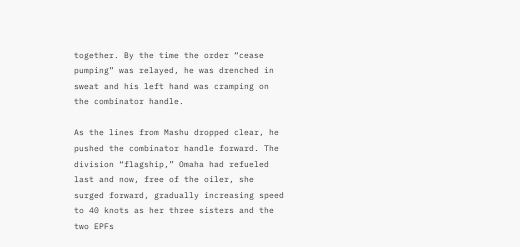together. By the time the order “cease pumping” was relayed, he was drenched in sweat and his left hand was cramping on the combinator handle.

As the lines from Mashu dropped clear, he pushed the combinator handle forward. The division “flagship,” Omaha had refueled last and now, free of the oiler, she surged forward, gradually increasing speed to 40 knots as her three sisters and the two EPFs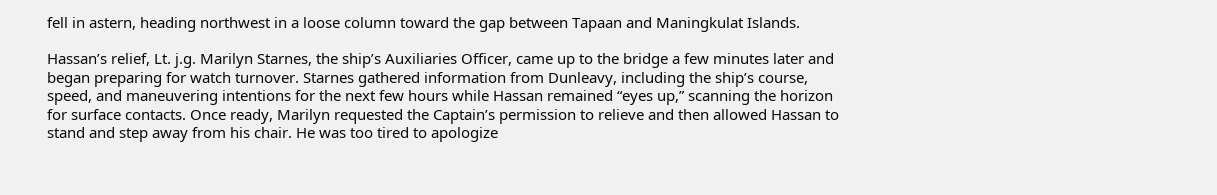fell in astern, heading northwest in a loose column toward the gap between Tapaan and Maningkulat Islands.

Hassan’s relief, Lt. j.g. Marilyn Starnes, the ship’s Auxiliaries Officer, came up to the bridge a few minutes later and began preparing for watch turnover. Starnes gathered information from Dunleavy, including the ship’s course, speed, and maneuvering intentions for the next few hours while Hassan remained “eyes up,” scanning the horizon for surface contacts. Once ready, Marilyn requested the Captain’s permission to relieve and then allowed Hassan to stand and step away from his chair. He was too tired to apologize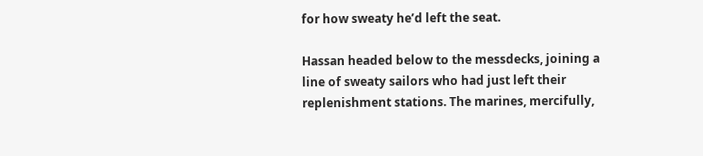for how sweaty he’d left the seat.

Hassan headed below to the messdecks, joining a line of sweaty sailors who had just left their replenishment stations. The marines, mercifully,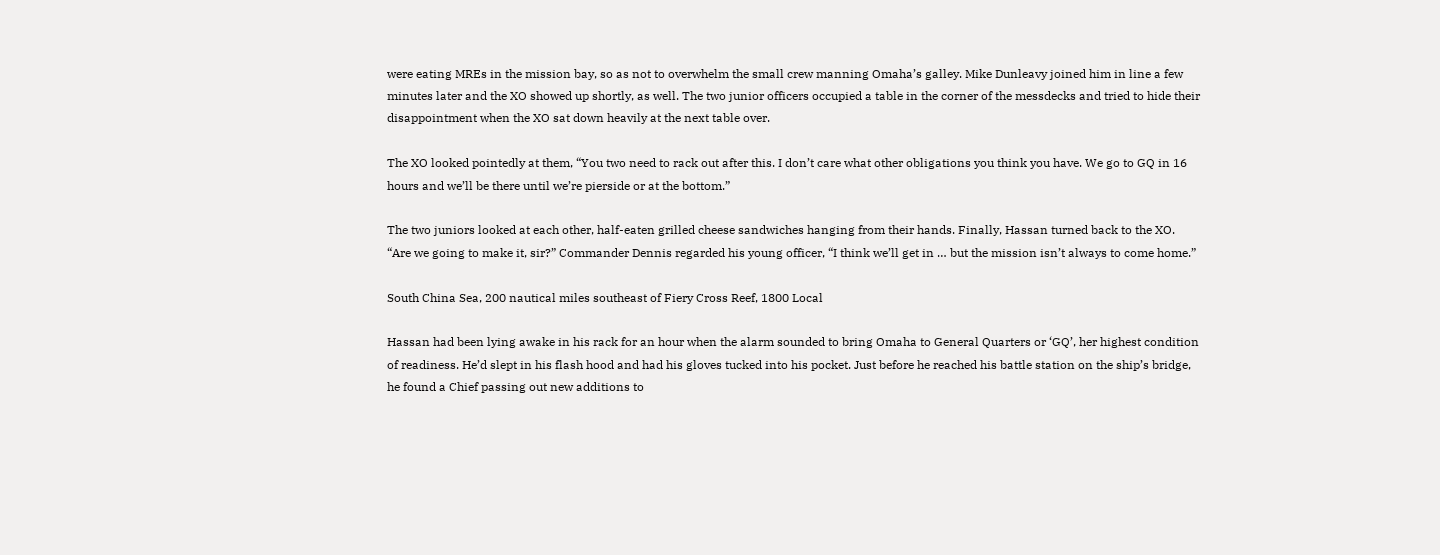were eating MREs in the mission bay, so as not to overwhelm the small crew manning Omaha’s galley. Mike Dunleavy joined him in line a few minutes later and the XO showed up shortly, as well. The two junior officers occupied a table in the corner of the messdecks and tried to hide their disappointment when the XO sat down heavily at the next table over.

The XO looked pointedly at them, “You two need to rack out after this. I don’t care what other obligations you think you have. We go to GQ in 16 hours and we’ll be there until we’re pierside or at the bottom.”

The two juniors looked at each other, half-eaten grilled cheese sandwiches hanging from their hands. Finally, Hassan turned back to the XO. “Are we going to make it, sir?” Commander Dennis regarded his young officer, “I think we’ll get in … but the mission isn’t always to come home.”

South China Sea, 200 nautical miles southeast of Fiery Cross Reef, 1800 Local

Hassan had been lying awake in his rack for an hour when the alarm sounded to bring Omaha to General Quarters or ‘GQ’, her highest condition of readiness. He’d slept in his flash hood and had his gloves tucked into his pocket. Just before he reached his battle station on the ship’s bridge, he found a Chief passing out new additions to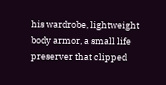his wardrobe, lightweight body armor, a small life preserver that clipped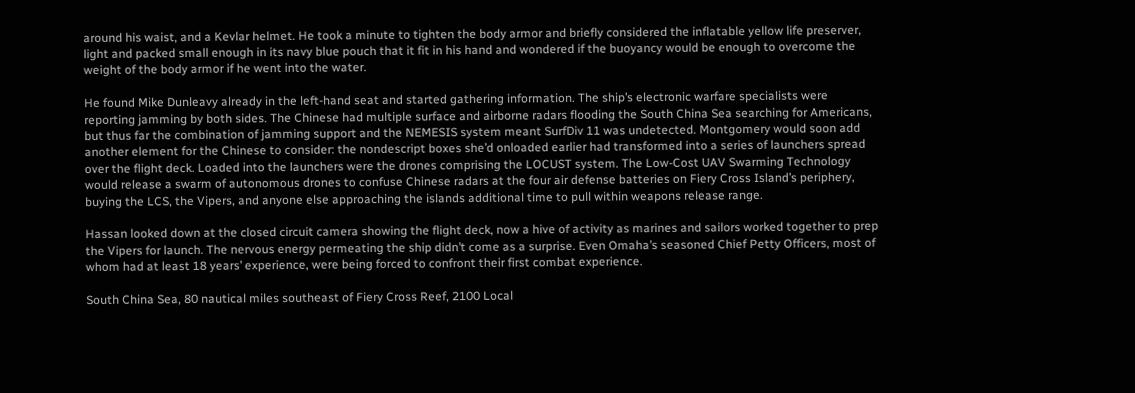around his waist, and a Kevlar helmet. He took a minute to tighten the body armor and briefly considered the inflatable yellow life preserver, light and packed small enough in its navy blue pouch that it fit in his hand and wondered if the buoyancy would be enough to overcome the weight of the body armor if he went into the water.

He found Mike Dunleavy already in the left-hand seat and started gathering information. The ship’s electronic warfare specialists were reporting jamming by both sides. The Chinese had multiple surface and airborne radars flooding the South China Sea searching for Americans, but thus far the combination of jamming support and the NEMESIS system meant SurfDiv 11 was undetected. Montgomery would soon add another element for the Chinese to consider: the nondescript boxes she’d onloaded earlier had transformed into a series of launchers spread over the flight deck. Loaded into the launchers were the drones comprising the LOCUST system. The Low-Cost UAV Swarming Technology would release a swarm of autonomous drones to confuse Chinese radars at the four air defense batteries on Fiery Cross Island’s periphery, buying the LCS, the Vipers, and anyone else approaching the islands additional time to pull within weapons release range.

Hassan looked down at the closed circuit camera showing the flight deck, now a hive of activity as marines and sailors worked together to prep the Vipers for launch. The nervous energy permeating the ship didn’t come as a surprise. Even Omaha’s seasoned Chief Petty Officers, most of whom had at least 18 years’ experience, were being forced to confront their first combat experience.

South China Sea, 80 nautical miles southeast of Fiery Cross Reef, 2100 Local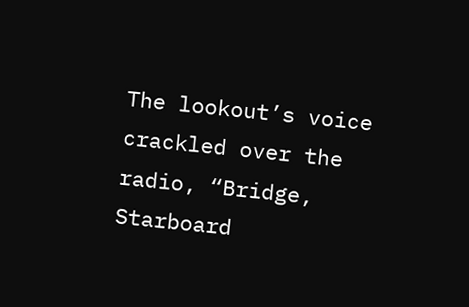The lookout’s voice crackled over the radio, “Bridge, Starboard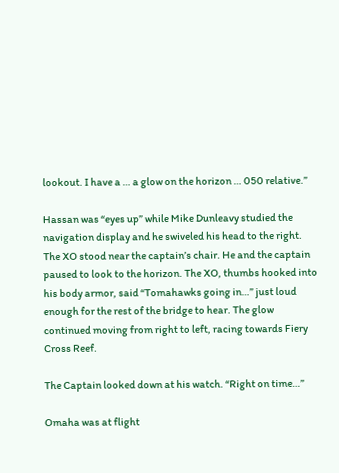lookout. I have a … a glow on the horizon … 050 relative.”

Hassan was “eyes up” while Mike Dunleavy studied the navigation display and he swiveled his head to the right. The XO stood near the captain’s chair. He and the captain paused to look to the horizon. The XO, thumbs hooked into his body armor, said “Tomahawks going in…” just loud enough for the rest of the bridge to hear. The glow continued moving from right to left, racing towards Fiery Cross Reef.

The Captain looked down at his watch. “Right on time…”

Omaha was at flight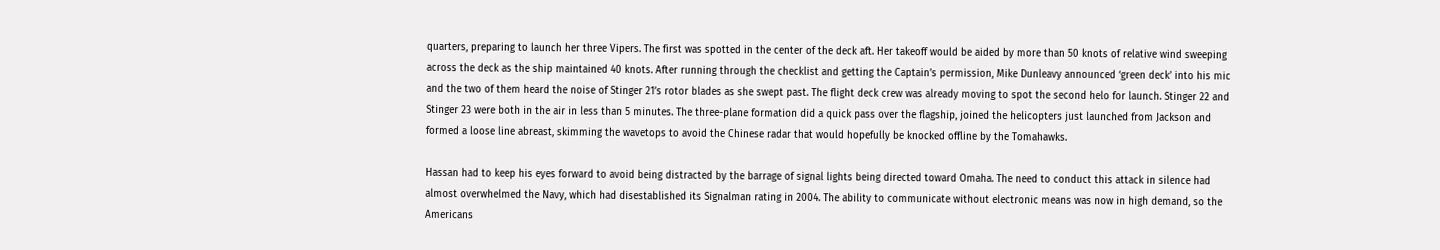quarters, preparing to launch her three Vipers. The first was spotted in the center of the deck aft. Her takeoff would be aided by more than 50 knots of relative wind sweeping across the deck as the ship maintained 40 knots. After running through the checklist and getting the Captain’s permission, Mike Dunleavy announced ‘green deck’ into his mic and the two of them heard the noise of Stinger 21’s rotor blades as she swept past. The flight deck crew was already moving to spot the second helo for launch. Stinger 22 and Stinger 23 were both in the air in less than 5 minutes. The three-plane formation did a quick pass over the flagship, joined the helicopters just launched from Jackson and formed a loose line abreast, skimming the wavetops to avoid the Chinese radar that would hopefully be knocked offline by the Tomahawks.

Hassan had to keep his eyes forward to avoid being distracted by the barrage of signal lights being directed toward Omaha. The need to conduct this attack in silence had almost overwhelmed the Navy, which had disestablished its Signalman rating in 2004. The ability to communicate without electronic means was now in high demand, so the Americans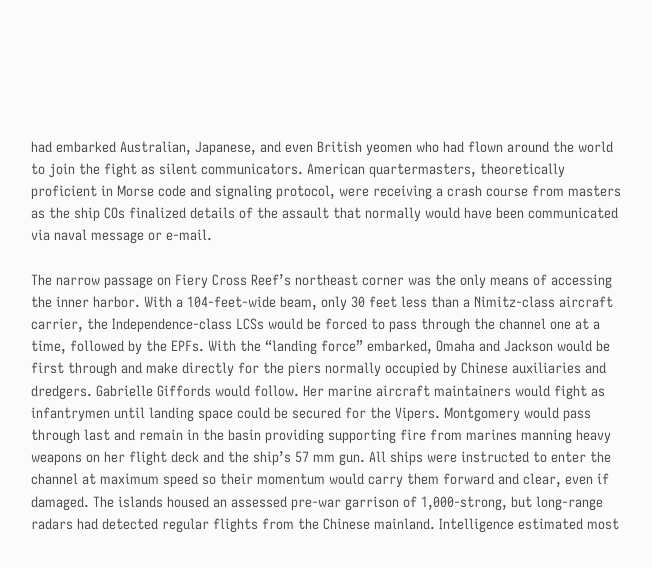had embarked Australian, Japanese, and even British yeomen who had flown around the world to join the fight as silent communicators. American quartermasters, theoretically proficient in Morse code and signaling protocol, were receiving a crash course from masters as the ship COs finalized details of the assault that normally would have been communicated via naval message or e-mail.

The narrow passage on Fiery Cross Reef’s northeast corner was the only means of accessing the inner harbor. With a 104-feet-wide beam, only 30 feet less than a Nimitz-class aircraft carrier, the Independence-class LCSs would be forced to pass through the channel one at a time, followed by the EPFs. With the “landing force” embarked, Omaha and Jackson would be first through and make directly for the piers normally occupied by Chinese auxiliaries and dredgers. Gabrielle Giffords would follow. Her marine aircraft maintainers would fight as infantrymen until landing space could be secured for the Vipers. Montgomery would pass through last and remain in the basin providing supporting fire from marines manning heavy weapons on her flight deck and the ship’s 57 mm gun. All ships were instructed to enter the channel at maximum speed so their momentum would carry them forward and clear, even if damaged. The islands housed an assessed pre-war garrison of 1,000-strong, but long-range radars had detected regular flights from the Chinese mainland. Intelligence estimated most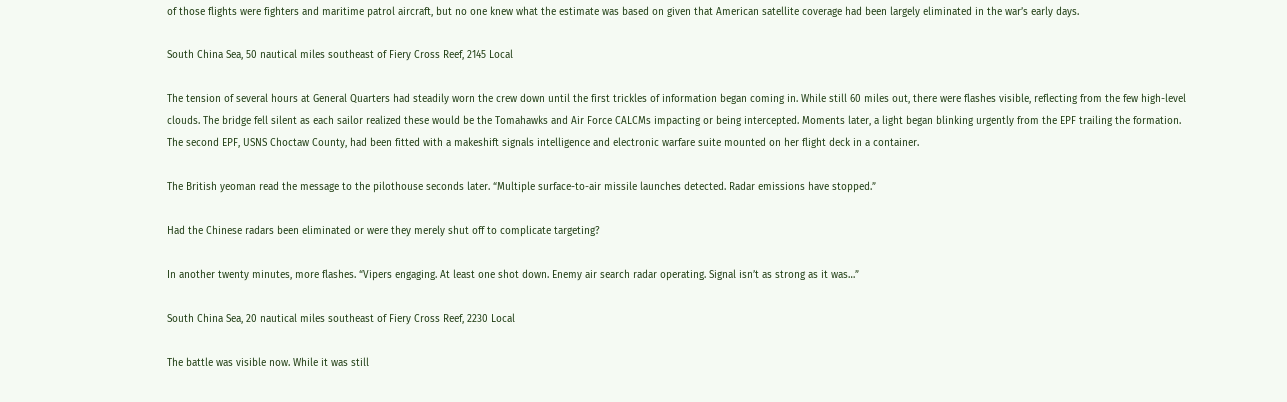of those flights were fighters and maritime patrol aircraft, but no one knew what the estimate was based on given that American satellite coverage had been largely eliminated in the war’s early days.

South China Sea, 50 nautical miles southeast of Fiery Cross Reef, 2145 Local

The tension of several hours at General Quarters had steadily worn the crew down until the first trickles of information began coming in. While still 60 miles out, there were flashes visible, reflecting from the few high-level clouds. The bridge fell silent as each sailor realized these would be the Tomahawks and Air Force CALCMs impacting or being intercepted. Moments later, a light began blinking urgently from the EPF trailing the formation. The second EPF, USNS Choctaw County, had been fitted with a makeshift signals intelligence and electronic warfare suite mounted on her flight deck in a container.

The British yeoman read the message to the pilothouse seconds later. “Multiple surface-to-air missile launches detected. Radar emissions have stopped.”

Had the Chinese radars been eliminated or were they merely shut off to complicate targeting?

In another twenty minutes, more flashes. “Vipers engaging. At least one shot down. Enemy air search radar operating. Signal isn’t as strong as it was…”

South China Sea, 20 nautical miles southeast of Fiery Cross Reef, 2230 Local

The battle was visible now. While it was still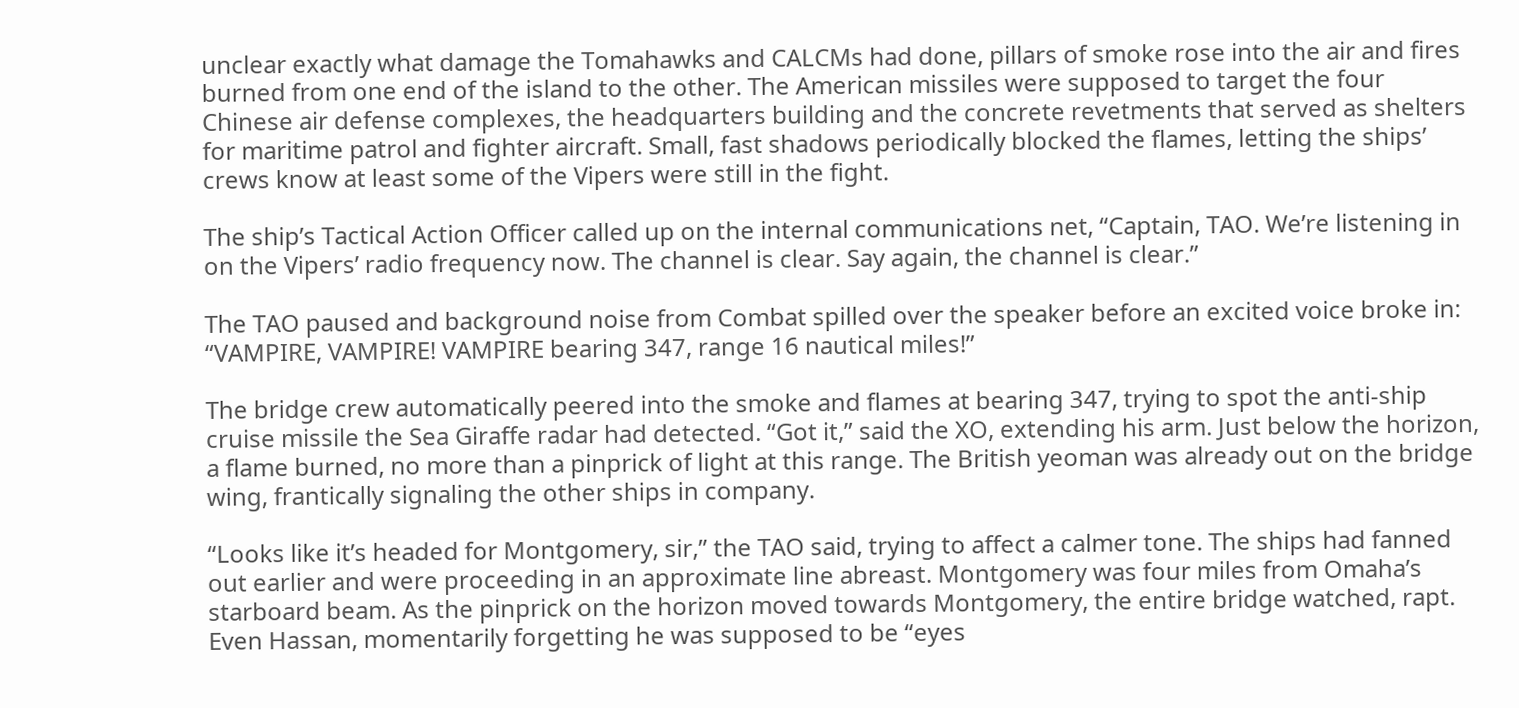unclear exactly what damage the Tomahawks and CALCMs had done, pillars of smoke rose into the air and fires burned from one end of the island to the other. The American missiles were supposed to target the four Chinese air defense complexes, the headquarters building and the concrete revetments that served as shelters for maritime patrol and fighter aircraft. Small, fast shadows periodically blocked the flames, letting the ships’ crews know at least some of the Vipers were still in the fight.

The ship’s Tactical Action Officer called up on the internal communications net, “Captain, TAO. We’re listening in on the Vipers’ radio frequency now. The channel is clear. Say again, the channel is clear.”

The TAO paused and background noise from Combat spilled over the speaker before an excited voice broke in: “VAMPIRE, VAMPIRE! VAMPIRE bearing 347, range 16 nautical miles!”

The bridge crew automatically peered into the smoke and flames at bearing 347, trying to spot the anti-ship cruise missile the Sea Giraffe radar had detected. “Got it,” said the XO, extending his arm. Just below the horizon, a flame burned, no more than a pinprick of light at this range. The British yeoman was already out on the bridge wing, frantically signaling the other ships in company.

“Looks like it’s headed for Montgomery, sir,” the TAO said, trying to affect a calmer tone. The ships had fanned out earlier and were proceeding in an approximate line abreast. Montgomery was four miles from Omaha’s starboard beam. As the pinprick on the horizon moved towards Montgomery, the entire bridge watched, rapt. Even Hassan, momentarily forgetting he was supposed to be “eyes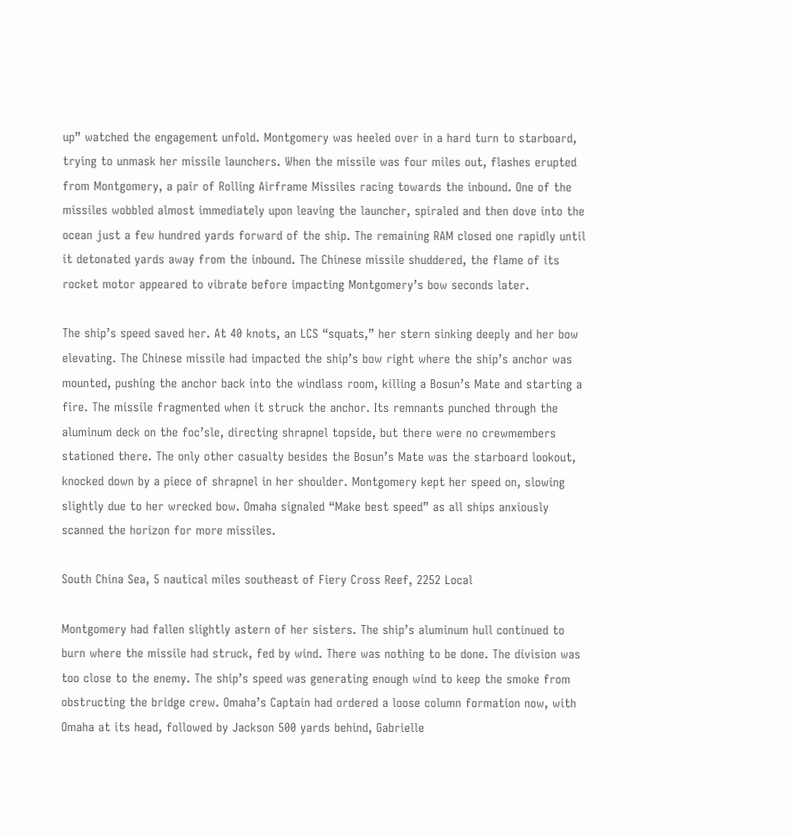up” watched the engagement unfold. Montgomery was heeled over in a hard turn to starboard, trying to unmask her missile launchers. When the missile was four miles out, flashes erupted from Montgomery, a pair of Rolling Airframe Missiles racing towards the inbound. One of the missiles wobbled almost immediately upon leaving the launcher, spiraled and then dove into the ocean just a few hundred yards forward of the ship. The remaining RAM closed one rapidly until it detonated yards away from the inbound. The Chinese missile shuddered, the flame of its rocket motor appeared to vibrate before impacting Montgomery’s bow seconds later.

The ship’s speed saved her. At 40 knots, an LCS “squats,” her stern sinking deeply and her bow elevating. The Chinese missile had impacted the ship’s bow right where the ship’s anchor was mounted, pushing the anchor back into the windlass room, killing a Bosun’s Mate and starting a fire. The missile fragmented when it struck the anchor. Its remnants punched through the aluminum deck on the foc’sle, directing shrapnel topside, but there were no crewmembers stationed there. The only other casualty besides the Bosun’s Mate was the starboard lookout, knocked down by a piece of shrapnel in her shoulder. Montgomery kept her speed on, slowing slightly due to her wrecked bow. Omaha signaled “Make best speed” as all ships anxiously scanned the horizon for more missiles.

South China Sea, 5 nautical miles southeast of Fiery Cross Reef, 2252 Local

Montgomery had fallen slightly astern of her sisters. The ship’s aluminum hull continued to burn where the missile had struck, fed by wind. There was nothing to be done. The division was too close to the enemy. The ship’s speed was generating enough wind to keep the smoke from obstructing the bridge crew. Omaha’s Captain had ordered a loose column formation now, with Omaha at its head, followed by Jackson 500 yards behind, Gabrielle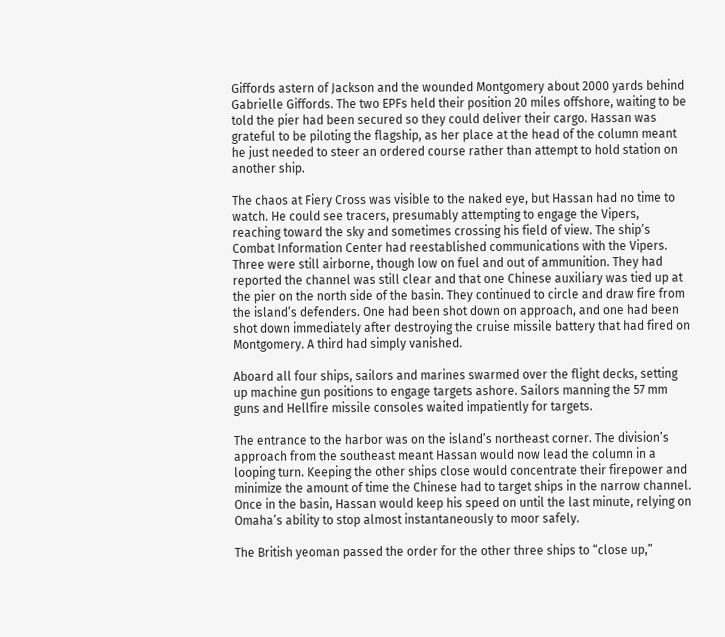Giffords astern of Jackson and the wounded Montgomery about 2000 yards behind Gabrielle Giffords. The two EPFs held their position 20 miles offshore, waiting to be told the pier had been secured so they could deliver their cargo. Hassan was grateful to be piloting the flagship, as her place at the head of the column meant he just needed to steer an ordered course rather than attempt to hold station on another ship.

The chaos at Fiery Cross was visible to the naked eye, but Hassan had no time to watch. He could see tracers, presumably attempting to engage the Vipers, reaching toward the sky and sometimes crossing his field of view. The ship’s Combat Information Center had reestablished communications with the Vipers. Three were still airborne, though low on fuel and out of ammunition. They had reported the channel was still clear and that one Chinese auxiliary was tied up at the pier on the north side of the basin. They continued to circle and draw fire from the island’s defenders. One had been shot down on approach, and one had been shot down immediately after destroying the cruise missile battery that had fired on Montgomery. A third had simply vanished.

Aboard all four ships, sailors and marines swarmed over the flight decks, setting up machine gun positions to engage targets ashore. Sailors manning the 57 mm guns and Hellfire missile consoles waited impatiently for targets.

The entrance to the harbor was on the island’s northeast corner. The division’s approach from the southeast meant Hassan would now lead the column in a looping turn. Keeping the other ships close would concentrate their firepower and minimize the amount of time the Chinese had to target ships in the narrow channel. Once in the basin, Hassan would keep his speed on until the last minute, relying on Omaha’s ability to stop almost instantaneously to moor safely.

The British yeoman passed the order for the other three ships to “close up,”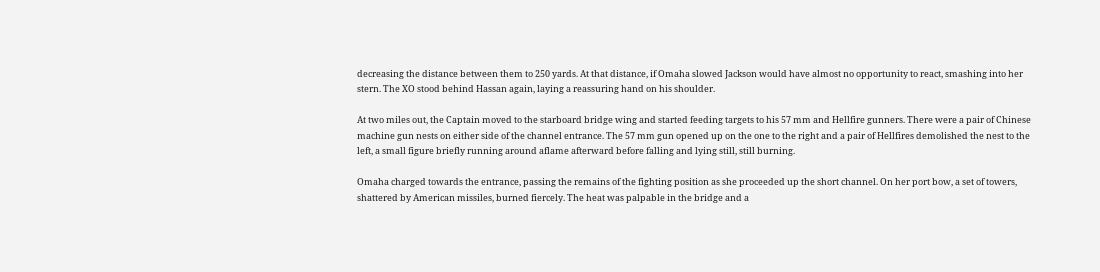decreasing the distance between them to 250 yards. At that distance, if Omaha slowed Jackson would have almost no opportunity to react, smashing into her stern. The XO stood behind Hassan again, laying a reassuring hand on his shoulder.

At two miles out, the Captain moved to the starboard bridge wing and started feeding targets to his 57 mm and Hellfire gunners. There were a pair of Chinese machine gun nests on either side of the channel entrance. The 57 mm gun opened up on the one to the right and a pair of Hellfires demolished the nest to the left, a small figure briefly running around aflame afterward before falling and lying still, still burning.

Omaha charged towards the entrance, passing the remains of the fighting position as she proceeded up the short channel. On her port bow, a set of towers, shattered by American missiles, burned fiercely. The heat was palpable in the bridge and a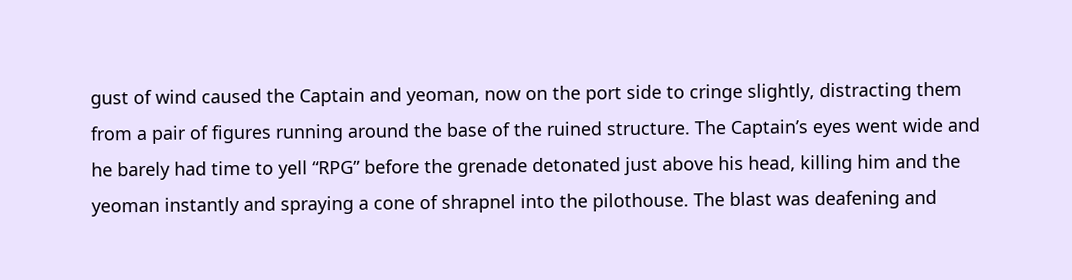gust of wind caused the Captain and yeoman, now on the port side to cringe slightly, distracting them from a pair of figures running around the base of the ruined structure. The Captain’s eyes went wide and he barely had time to yell “RPG” before the grenade detonated just above his head, killing him and the yeoman instantly and spraying a cone of shrapnel into the pilothouse. The blast was deafening and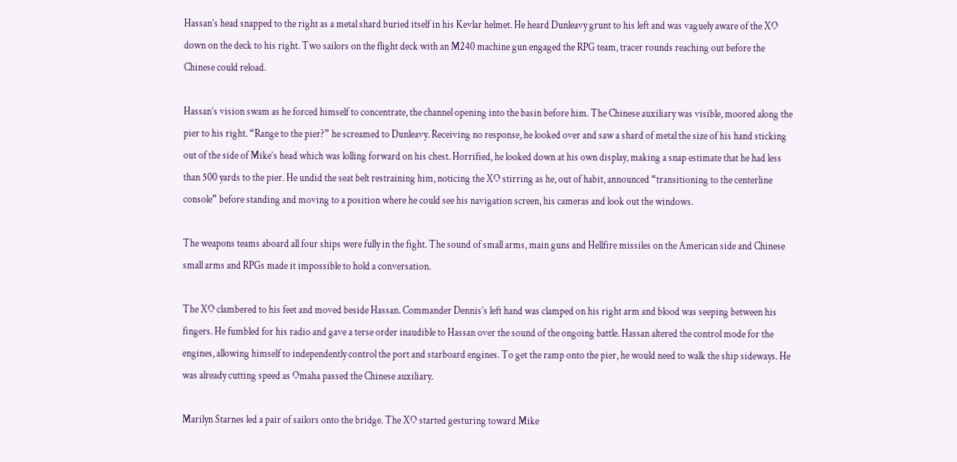Hassan’s head snapped to the right as a metal shard buried itself in his Kevlar helmet. He heard Dunleavy grunt to his left and was vaguely aware of the XO down on the deck to his right. Two sailors on the flight deck with an M240 machine gun engaged the RPG team, tracer rounds reaching out before the Chinese could reload.

Hassan’s vision swam as he forced himself to concentrate, the channel opening into the basin before him. The Chinese auxiliary was visible, moored along the pier to his right. “Range to the pier?” he screamed to Dunleavy. Receiving no response, he looked over and saw a shard of metal the size of his hand sticking out of the side of Mike’s head which was lolling forward on his chest. Horrified, he looked down at his own display, making a snap estimate that he had less than 500 yards to the pier. He undid the seat belt restraining him, noticing the XO stirring as he, out of habit, announced “transitioning to the centerline console” before standing and moving to a position where he could see his navigation screen, his cameras and look out the windows.

The weapons teams aboard all four ships were fully in the fight. The sound of small arms, main guns and Hellfire missiles on the American side and Chinese small arms and RPGs made it impossible to hold a conversation.

The XO clambered to his feet and moved beside Hassan. Commander Dennis’s left hand was clamped on his right arm and blood was seeping between his fingers. He fumbled for his radio and gave a terse order inaudible to Hassan over the sound of the ongoing battle. Hassan altered the control mode for the engines, allowing himself to independently control the port and starboard engines. To get the ramp onto the pier, he would need to walk the ship sideways. He was already cutting speed as Omaha passed the Chinese auxiliary.

Marilyn Starnes led a pair of sailors onto the bridge. The XO started gesturing toward Mike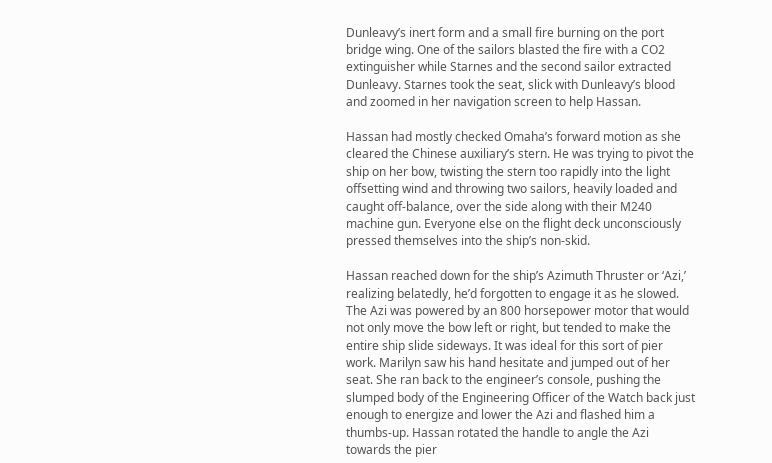Dunleavy’s inert form and a small fire burning on the port bridge wing. One of the sailors blasted the fire with a CO2 extinguisher while Starnes and the second sailor extracted Dunleavy. Starnes took the seat, slick with Dunleavy’s blood and zoomed in her navigation screen to help Hassan.

Hassan had mostly checked Omaha’s forward motion as she cleared the Chinese auxiliary’s stern. He was trying to pivot the ship on her bow, twisting the stern too rapidly into the light offsetting wind and throwing two sailors, heavily loaded and caught off-balance, over the side along with their M240 machine gun. Everyone else on the flight deck unconsciously pressed themselves into the ship’s non-skid.

Hassan reached down for the ship’s Azimuth Thruster or ‘Azi,’ realizing belatedly, he’d forgotten to engage it as he slowed. The Azi was powered by an 800 horsepower motor that would not only move the bow left or right, but tended to make the entire ship slide sideways. It was ideal for this sort of pier work. Marilyn saw his hand hesitate and jumped out of her seat. She ran back to the engineer’s console, pushing the slumped body of the Engineering Officer of the Watch back just enough to energize and lower the Azi and flashed him a thumbs-up. Hassan rotated the handle to angle the Azi towards the pier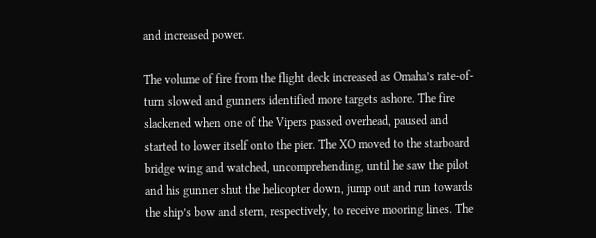and increased power.

The volume of fire from the flight deck increased as Omaha’s rate-of-turn slowed and gunners identified more targets ashore. The fire slackened when one of the Vipers passed overhead, paused and started to lower itself onto the pier. The XO moved to the starboard bridge wing and watched, uncomprehending, until he saw the pilot and his gunner shut the helicopter down, jump out and run towards the ship’s bow and stern, respectively, to receive mooring lines. The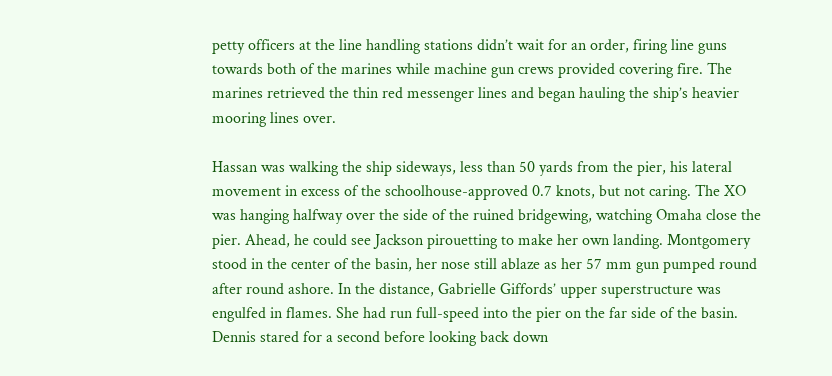petty officers at the line handling stations didn’t wait for an order, firing line guns towards both of the marines while machine gun crews provided covering fire. The marines retrieved the thin red messenger lines and began hauling the ship’s heavier mooring lines over.

Hassan was walking the ship sideways, less than 50 yards from the pier, his lateral movement in excess of the schoolhouse-approved 0.7 knots, but not caring. The XO was hanging halfway over the side of the ruined bridgewing, watching Omaha close the pier. Ahead, he could see Jackson pirouetting to make her own landing. Montgomery stood in the center of the basin, her nose still ablaze as her 57 mm gun pumped round after round ashore. In the distance, Gabrielle Giffords’ upper superstructure was engulfed in flames. She had run full-speed into the pier on the far side of the basin. Dennis stared for a second before looking back down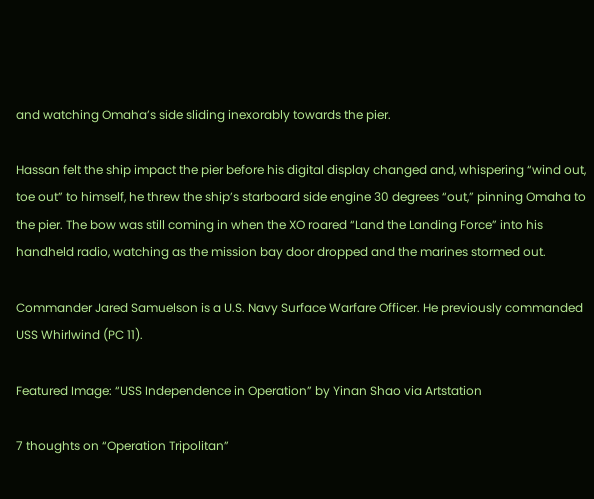and watching Omaha’s side sliding inexorably towards the pier.

Hassan felt the ship impact the pier before his digital display changed and, whispering “wind out, toe out” to himself, he threw the ship’s starboard side engine 30 degrees “out,” pinning Omaha to the pier. The bow was still coming in when the XO roared “Land the Landing Force” into his handheld radio, watching as the mission bay door dropped and the marines stormed out.

Commander Jared Samuelson is a U.S. Navy Surface Warfare Officer. He previously commanded USS Whirlwind (PC 11).

Featured Image: “USS Independence in Operation” by Yinan Shao via Artstation

7 thoughts on “Operation Tripolitan”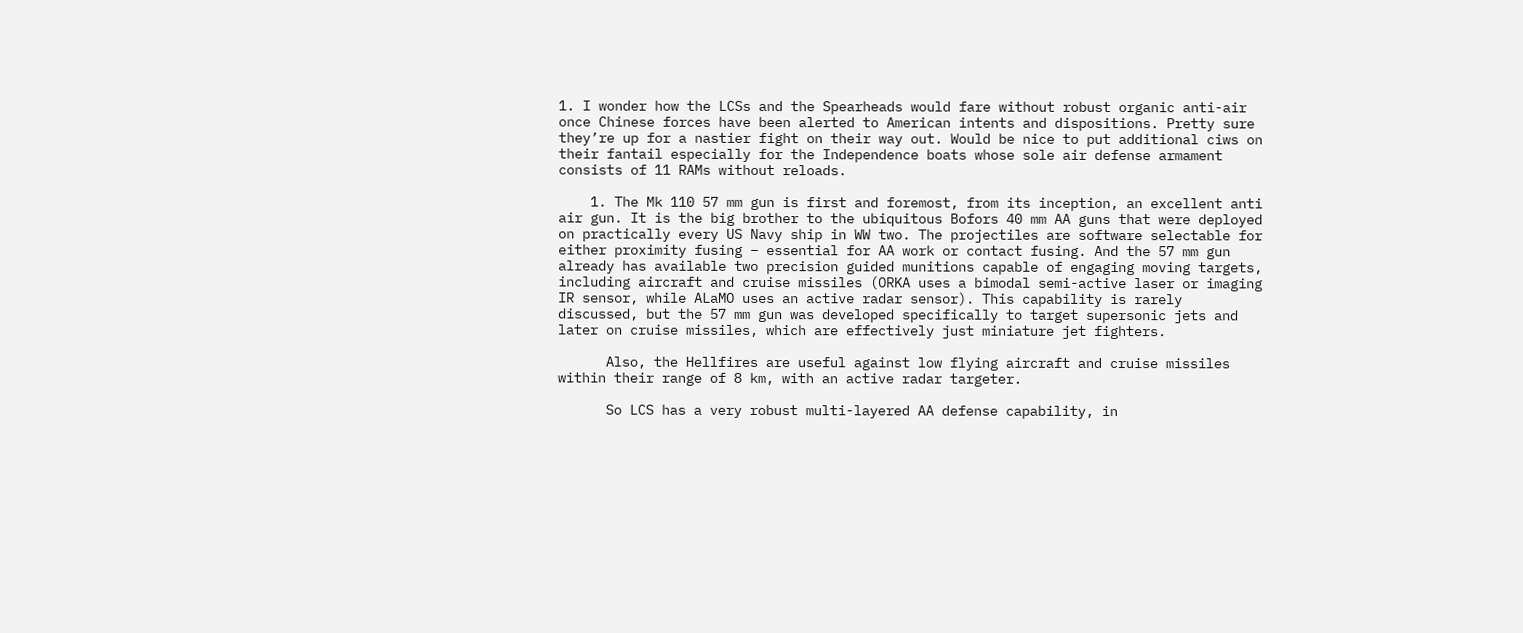1. I wonder how the LCSs and the Spearheads would fare without robust organic anti-air once Chinese forces have been alerted to American intents and dispositions. Pretty sure they’re up for a nastier fight on their way out. Would be nice to put additional ciws on their fantail especially for the Independence boats whose sole air defense armament consists of 11 RAMs without reloads.

    1. The Mk 110 57 mm gun is first and foremost, from its inception, an excellent anti air gun. It is the big brother to the ubiquitous Bofors 40 mm AA guns that were deployed on practically every US Navy ship in WW two. The projectiles are software selectable for either proximity fusing – essential for AA work or contact fusing. And the 57 mm gun already has available two precision guided munitions capable of engaging moving targets, including aircraft and cruise missiles (ORKA uses a bimodal semi-active laser or imaging IR sensor, while ALaMO uses an active radar sensor). This capability is rarely discussed, but the 57 mm gun was developed specifically to target supersonic jets and later on cruise missiles, which are effectively just miniature jet fighters.

      Also, the Hellfires are useful against low flying aircraft and cruise missiles within their range of 8 km, with an active radar targeter.

      So LCS has a very robust multi-layered AA defense capability, in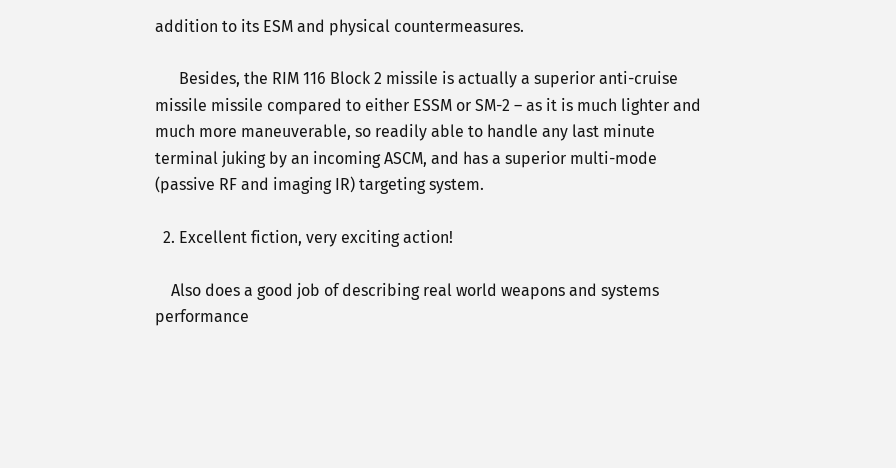addition to its ESM and physical countermeasures.

      Besides, the RIM 116 Block 2 missile is actually a superior anti-cruise missile missile compared to either ESSM or SM-2 – as it is much lighter and much more maneuverable, so readily able to handle any last minute terminal juking by an incoming ASCM, and has a superior multi-mode (passive RF and imaging IR) targeting system.

  2. Excellent fiction, very exciting action!

    Also does a good job of describing real world weapons and systems performance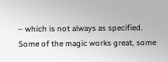– which is not always as specified. Some of the magic works great, some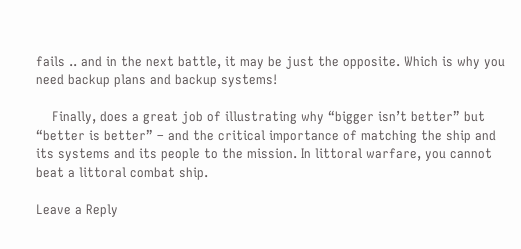fails .. and in the next battle, it may be just the opposite. Which is why you need backup plans and backup systems!

    Finally, does a great job of illustrating why “bigger isn’t better” but “better is better” – and the critical importance of matching the ship and its systems and its people to the mission. In littoral warfare, you cannot beat a littoral combat ship.

Leave a Reply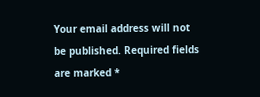Your email address will not be published. Required fields are marked *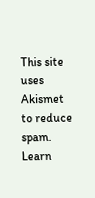This site uses Akismet to reduce spam. Learn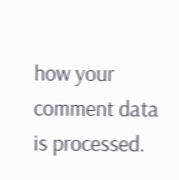how your comment data is processed.